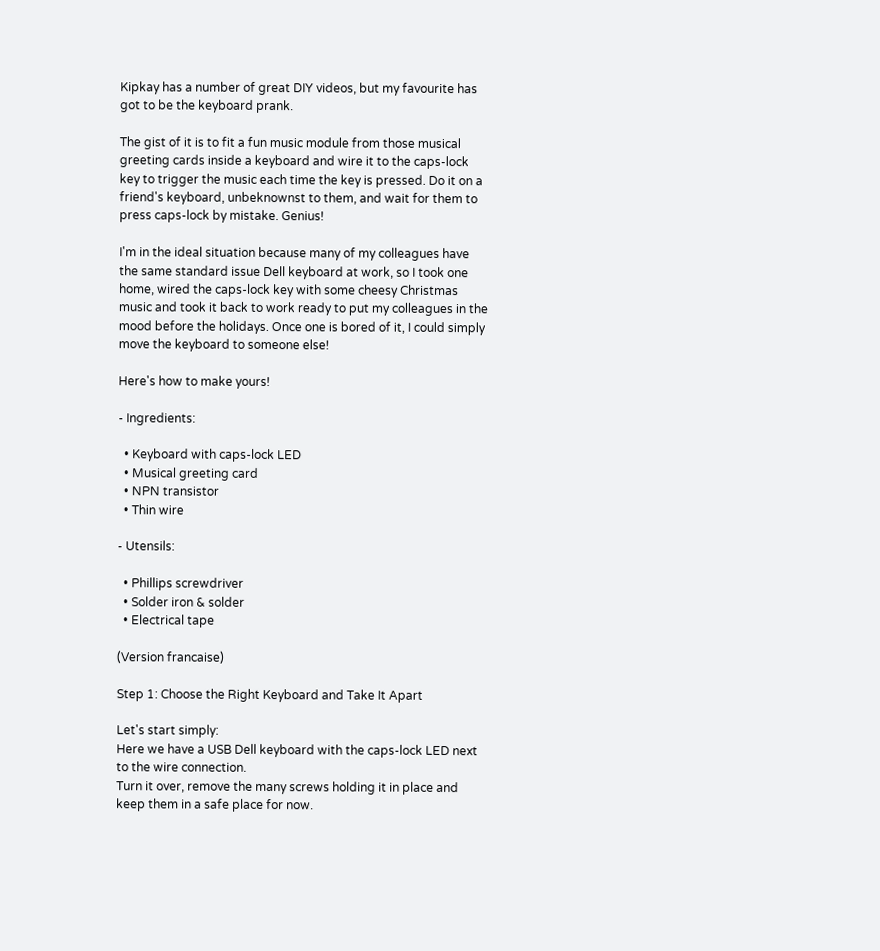Kipkay has a number of great DIY videos, but my favourite has got to be the keyboard prank.

The gist of it is to fit a fun music module from those musical greeting cards inside a keyboard and wire it to the caps-lock key to trigger the music each time the key is pressed. Do it on a friend's keyboard, unbeknownst to them, and wait for them to press caps-lock by mistake. Genius!

I'm in the ideal situation because many of my colleagues have the same standard issue Dell keyboard at work, so I took one home, wired the caps-lock key with some cheesy Christmas music and took it back to work ready to put my colleagues in the mood before the holidays. Once one is bored of it, I could simply move the keyboard to someone else!

Here's how to make yours!

- Ingredients:

  • Keyboard with caps-lock LED
  • Musical greeting card
  • NPN transistor
  • Thin wire

- Utensils:

  • Phillips screwdriver
  • Solder iron & solder
  • Electrical tape

(Version francaise)

Step 1: Choose the Right Keyboard and Take It Apart

Let's start simply:
Here we have a USB Dell keyboard with the caps-lock LED next to the wire connection.
Turn it over, remove the many screws holding it in place and keep them in a safe place for now.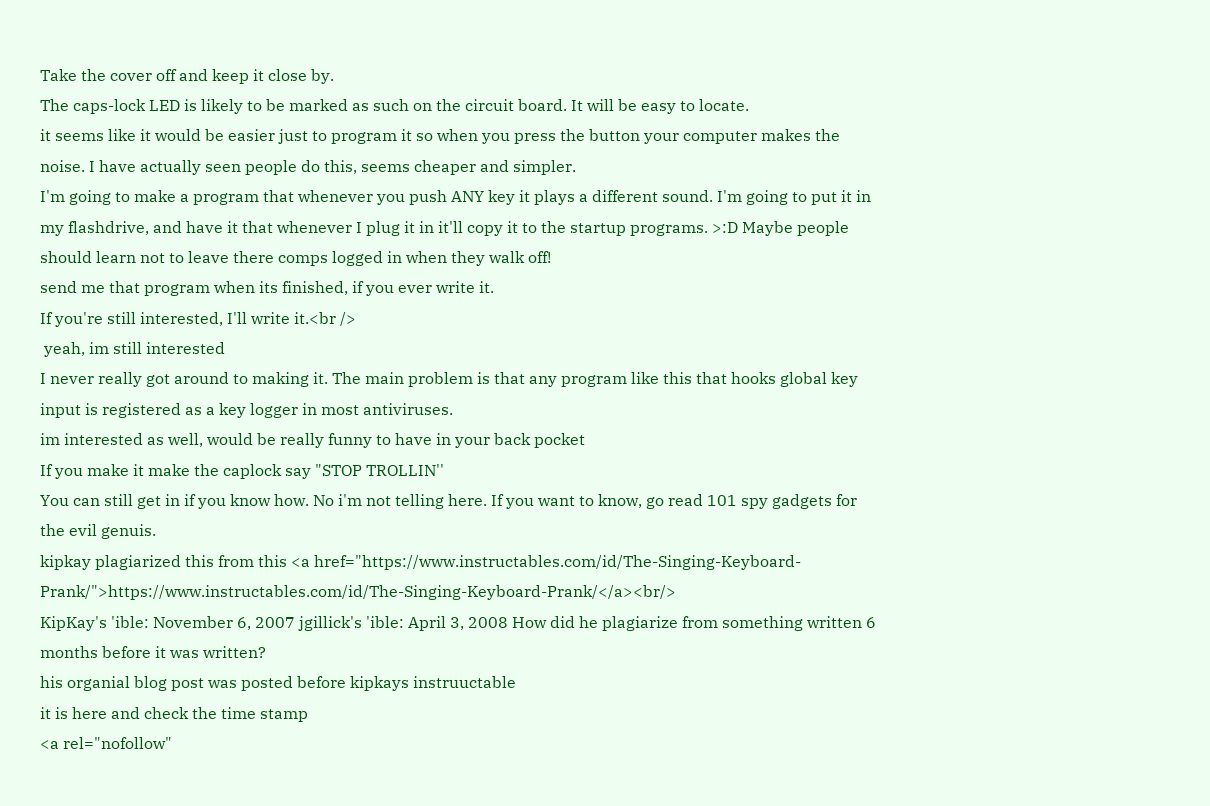Take the cover off and keep it close by.
The caps-lock LED is likely to be marked as such on the circuit board. It will be easy to locate.
it seems like it would be easier just to program it so when you press the button your computer makes the noise. I have actually seen people do this, seems cheaper and simpler.
I'm going to make a program that whenever you push ANY key it plays a different sound. I'm going to put it in my flashdrive, and have it that whenever I plug it in it'll copy it to the startup programs. >:D Maybe people should learn not to leave there comps logged in when they walk off!
send me that program when its finished, if you ever write it.
If you're still interested, I'll write it.<br />
 yeah, im still interested
I never really got around to making it. The main problem is that any program like this that hooks global key input is registered as a key logger in most antiviruses.
im interested as well, would be really funny to have in your back pocket
If you make it make the caplock say "STOP TROLLIN''
You can still get in if you know how. No i'm not telling here. If you want to know, go read 101 spy gadgets for the evil genuis.
kipkay plagiarized this from this <a href="https://www.instructables.com/id/The-Singing-Keyboard-Prank/">https://www.instructables.com/id/The-Singing-Keyboard-Prank/</a><br/>
KipKay's 'ible: November 6, 2007 jgillick's 'ible: April 3, 2008 How did he plagiarize from something written 6 months before it was written?
his organial blog post was posted before kipkays instruuctable
it is here and check the time stamp
<a rel="nofollow"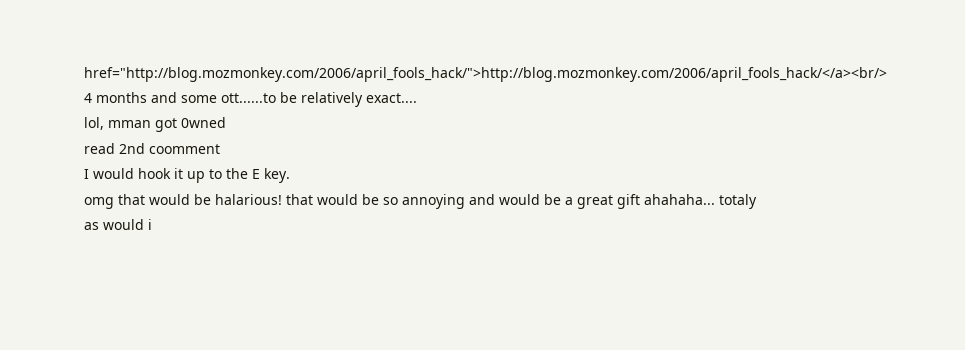href="http://blog.mozmonkey.com/2006/april_fools_hack/">http://blog.mozmonkey.com/2006/april_fools_hack/</a><br/>
4 months and some ott......to be relatively exact....
lol, mman got 0wned
read 2nd coomment
I would hook it up to the E key.
omg that would be halarious! that would be so annoying and would be a great gift ahahaha... totaly
as would i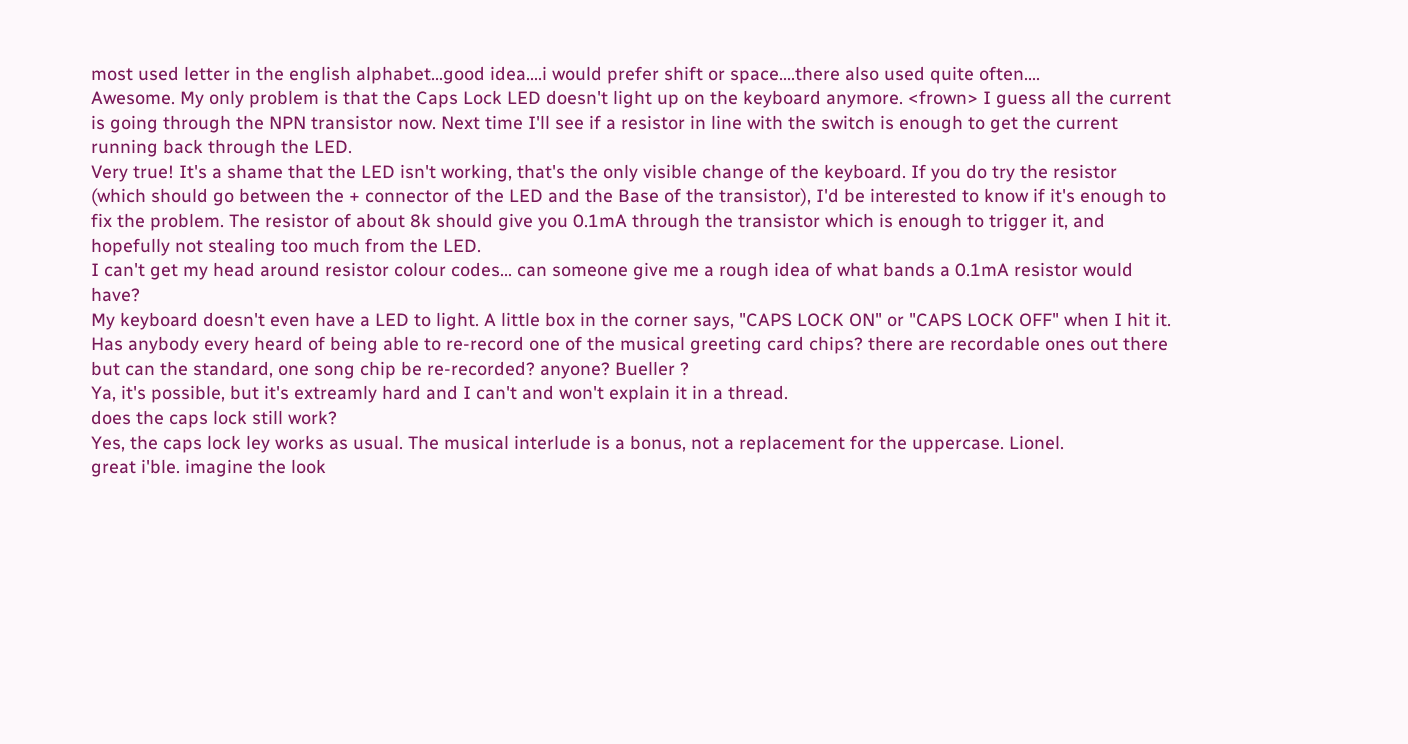most used letter in the english alphabet...good idea....i would prefer shift or space....there also used quite often....
Awesome. My only problem is that the Caps Lock LED doesn't light up on the keyboard anymore. <frown> I guess all the current is going through the NPN transistor now. Next time I'll see if a resistor in line with the switch is enough to get the current running back through the LED.
Very true! It's a shame that the LED isn't working, that's the only visible change of the keyboard. If you do try the resistor (which should go between the + connector of the LED and the Base of the transistor), I'd be interested to know if it's enough to fix the problem. The resistor of about 8k should give you 0.1mA through the transistor which is enough to trigger it, and hopefully not stealing too much from the LED.
I can't get my head around resistor colour codes... can someone give me a rough idea of what bands a 0.1mA resistor would have?
My keyboard doesn't even have a LED to light. A little box in the corner says, "CAPS LOCK ON" or "CAPS LOCK OFF" when I hit it.
Has anybody every heard of being able to re-record one of the musical greeting card chips? there are recordable ones out there but can the standard, one song chip be re-recorded? anyone? Bueller ?
Ya, it's possible, but it's extreamly hard and I can't and won't explain it in a thread.
does the caps lock still work?
Yes, the caps lock ley works as usual. The musical interlude is a bonus, not a replacement for the uppercase. Lionel.
great i'ble. imagine the look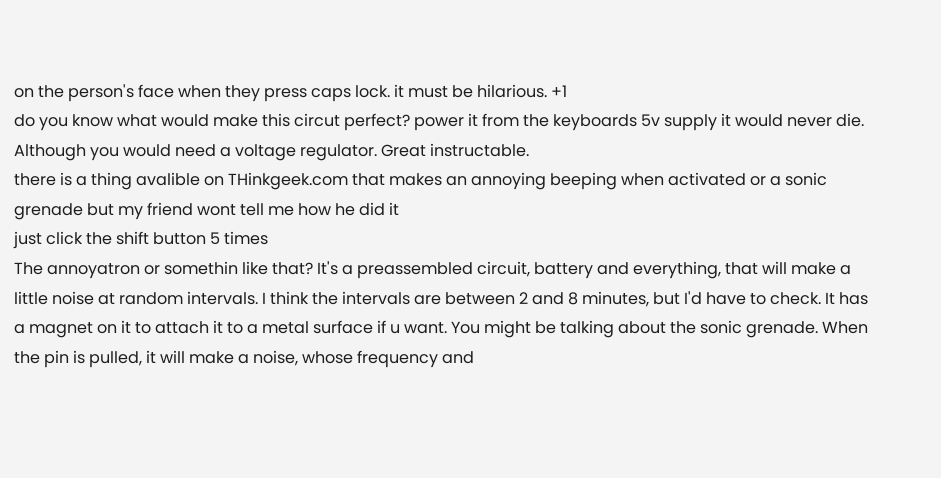on the person's face when they press caps lock. it must be hilarious. +1
do you know what would make this circut perfect? power it from the keyboards 5v supply it would never die. Although you would need a voltage regulator. Great instructable.
there is a thing avalible on THinkgeek.com that makes an annoying beeping when activated or a sonic grenade but my friend wont tell me how he did it
just click the shift button 5 times
The annoyatron or somethin like that? It's a preassembled circuit, battery and everything, that will make a little noise at random intervals. I think the intervals are between 2 and 8 minutes, but I'd have to check. It has a magnet on it to attach it to a metal surface if u want. You might be talking about the sonic grenade. When the pin is pulled, it will make a noise, whose frequency and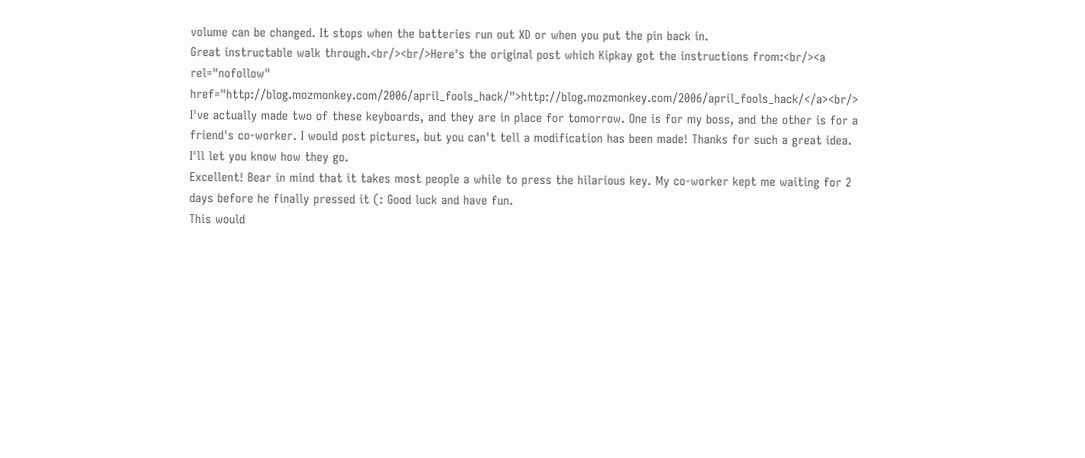volume can be changed. It stops when the batteries run out XD or when you put the pin back in.
Great instructable walk through.<br/><br/>Here's the original post which Kipkay got the instructions from:<br/><a rel="nofollow" href="http://blog.mozmonkey.com/2006/april_fools_hack/">http://blog.mozmonkey.com/2006/april_fools_hack/</a><br/>
I've actually made two of these keyboards, and they are in place for tomorrow. One is for my boss, and the other is for a friend's co-worker. I would post pictures, but you can't tell a modification has been made! Thanks for such a great idea. I'll let you know how they go.
Excellent! Bear in mind that it takes most people a while to press the hilarious key. My co-worker kept me waiting for 2 days before he finally pressed it (: Good luck and have fun.
This would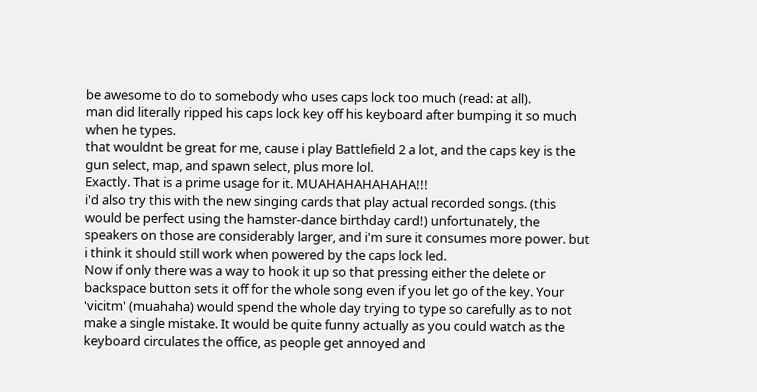be awesome to do to somebody who uses caps lock too much (read: at all).
man did literally ripped his caps lock key off his keyboard after bumping it so much when he types.
that wouldnt be great for me, cause i play Battlefield 2 a lot, and the caps key is the gun select, map, and spawn select, plus more lol.
Exactly. That is a prime usage for it. MUAHAHAHAHAHA!!!
i'd also try this with the new singing cards that play actual recorded songs. (this would be perfect using the hamster-dance birthday card!) unfortunately, the speakers on those are considerably larger, and i'm sure it consumes more power. but i think it should still work when powered by the caps lock led.
Now if only there was a way to hook it up so that pressing either the delete or backspace button sets it off for the whole song even if you let go of the key. Your 'vicitm' (muahaha) would spend the whole day trying to type so carefully as to not make a single mistake. It would be quite funny actually as you could watch as the keyboard circulates the office, as people get annoyed and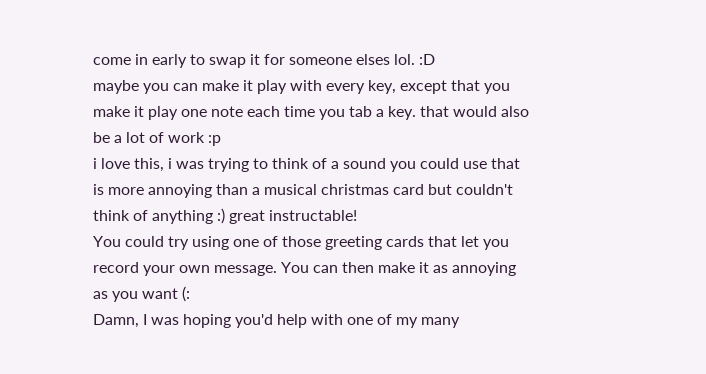come in early to swap it for someone elses lol. :D
maybe you can make it play with every key, except that you make it play one note each time you tab a key. that would also be a lot of work :p
i love this, i was trying to think of a sound you could use that is more annoying than a musical christmas card but couldn't think of anything :) great instructable!
You could try using one of those greeting cards that let you record your own message. You can then make it as annoying as you want (:
Damn, I was hoping you'd help with one of my many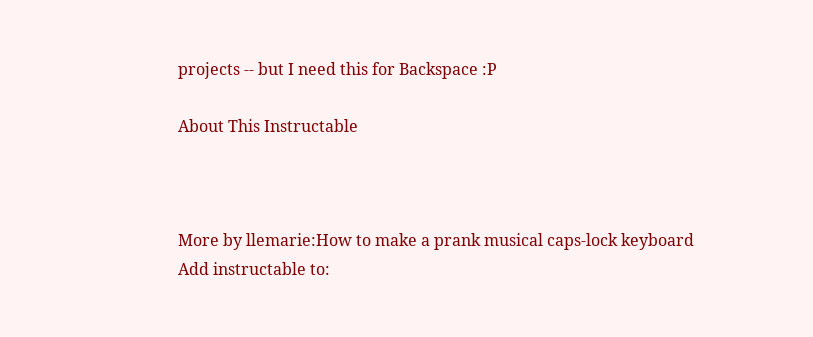projects -- but I need this for Backspace :P

About This Instructable



More by llemarie:How to make a prank musical caps-lock keyboard
Add instructable to: